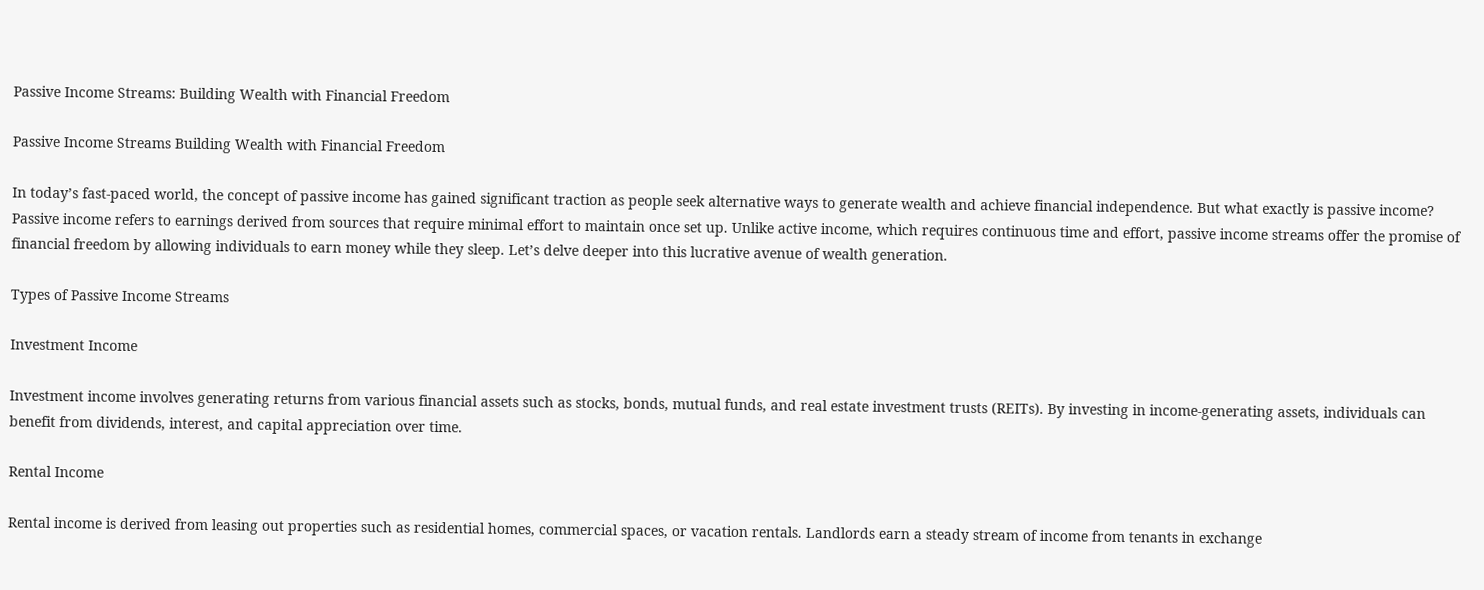Passive Income Streams: Building Wealth with Financial Freedom

Passive Income Streams Building Wealth with Financial Freedom

In today’s fast-paced world, the concept of passive income has gained significant traction as people seek alternative ways to generate wealth and achieve financial independence. But what exactly is passive income? Passive income refers to earnings derived from sources that require minimal effort to maintain once set up. Unlike active income, which requires continuous time and effort, passive income streams offer the promise of financial freedom by allowing individuals to earn money while they sleep. Let’s delve deeper into this lucrative avenue of wealth generation.

Types of Passive Income Streams

Investment Income

Investment income involves generating returns from various financial assets such as stocks, bonds, mutual funds, and real estate investment trusts (REITs). By investing in income-generating assets, individuals can benefit from dividends, interest, and capital appreciation over time.

Rental Income

Rental income is derived from leasing out properties such as residential homes, commercial spaces, or vacation rentals. Landlords earn a steady stream of income from tenants in exchange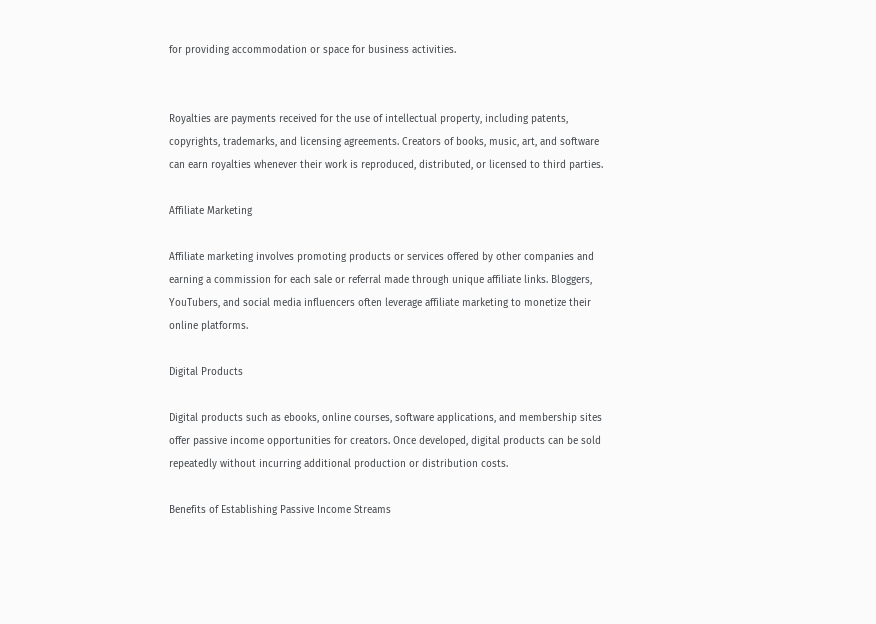for providing accommodation or space for business activities.


Royalties are payments received for the use of intellectual property, including patents, copyrights, trademarks, and licensing agreements. Creators of books, music, art, and software can earn royalties whenever their work is reproduced, distributed, or licensed to third parties.

Affiliate Marketing

Affiliate marketing involves promoting products or services offered by other companies and earning a commission for each sale or referral made through unique affiliate links. Bloggers, YouTubers, and social media influencers often leverage affiliate marketing to monetize their online platforms.

Digital Products

Digital products such as ebooks, online courses, software applications, and membership sites offer passive income opportunities for creators. Once developed, digital products can be sold repeatedly without incurring additional production or distribution costs.

Benefits of Establishing Passive Income Streams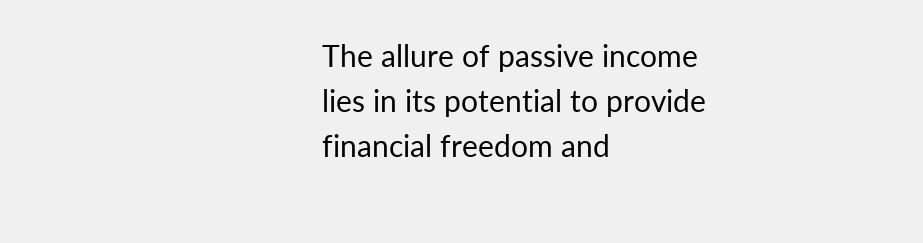The allure of passive income lies in its potential to provide financial freedom and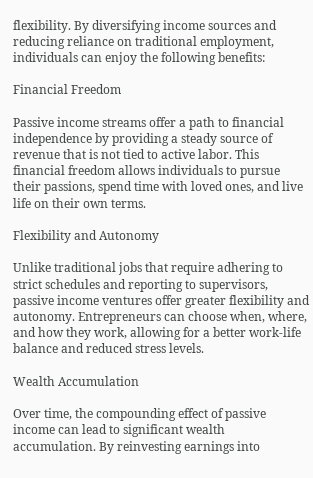flexibility. By diversifying income sources and reducing reliance on traditional employment, individuals can enjoy the following benefits:

Financial Freedom

Passive income streams offer a path to financial independence by providing a steady source of revenue that is not tied to active labor. This financial freedom allows individuals to pursue their passions, spend time with loved ones, and live life on their own terms.

Flexibility and Autonomy

Unlike traditional jobs that require adhering to strict schedules and reporting to supervisors, passive income ventures offer greater flexibility and autonomy. Entrepreneurs can choose when, where, and how they work, allowing for a better work-life balance and reduced stress levels.

Wealth Accumulation

Over time, the compounding effect of passive income can lead to significant wealth accumulation. By reinvesting earnings into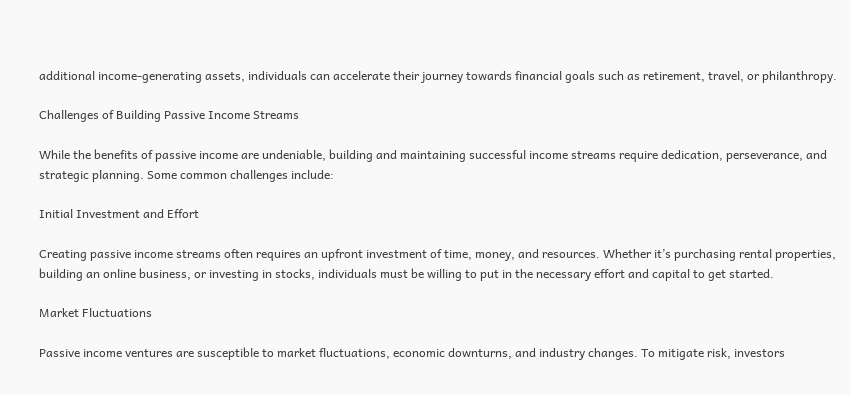additional income-generating assets, individuals can accelerate their journey towards financial goals such as retirement, travel, or philanthropy.

Challenges of Building Passive Income Streams

While the benefits of passive income are undeniable, building and maintaining successful income streams require dedication, perseverance, and strategic planning. Some common challenges include:

Initial Investment and Effort

Creating passive income streams often requires an upfront investment of time, money, and resources. Whether it’s purchasing rental properties, building an online business, or investing in stocks, individuals must be willing to put in the necessary effort and capital to get started.

Market Fluctuations

Passive income ventures are susceptible to market fluctuations, economic downturns, and industry changes. To mitigate risk, investors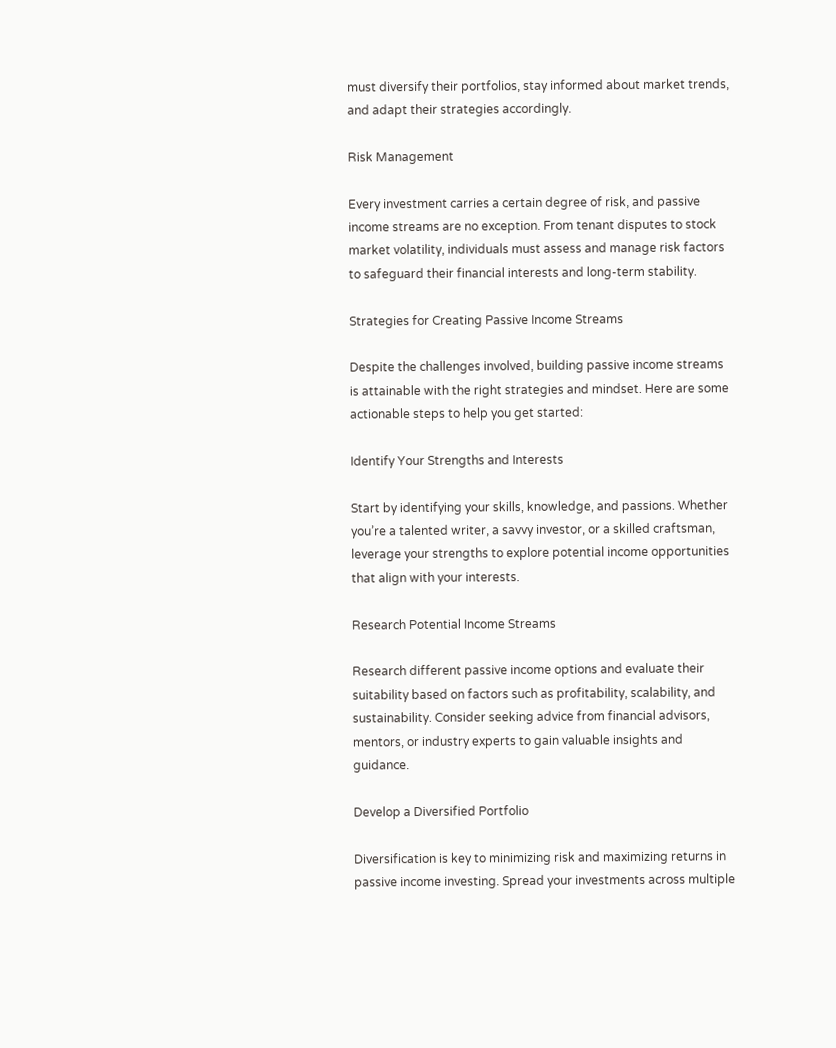must diversify their portfolios, stay informed about market trends, and adapt their strategies accordingly.

Risk Management

Every investment carries a certain degree of risk, and passive income streams are no exception. From tenant disputes to stock market volatility, individuals must assess and manage risk factors to safeguard their financial interests and long-term stability.

Strategies for Creating Passive Income Streams

Despite the challenges involved, building passive income streams is attainable with the right strategies and mindset. Here are some actionable steps to help you get started:

Identify Your Strengths and Interests

Start by identifying your skills, knowledge, and passions. Whether you’re a talented writer, a savvy investor, or a skilled craftsman, leverage your strengths to explore potential income opportunities that align with your interests.

Research Potential Income Streams

Research different passive income options and evaluate their suitability based on factors such as profitability, scalability, and sustainability. Consider seeking advice from financial advisors, mentors, or industry experts to gain valuable insights and guidance.

Develop a Diversified Portfolio

Diversification is key to minimizing risk and maximizing returns in passive income investing. Spread your investments across multiple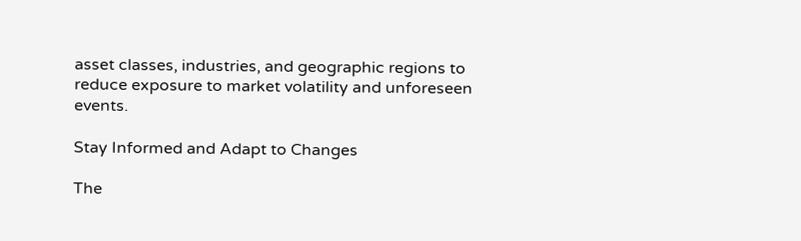asset classes, industries, and geographic regions to reduce exposure to market volatility and unforeseen events.

Stay Informed and Adapt to Changes

The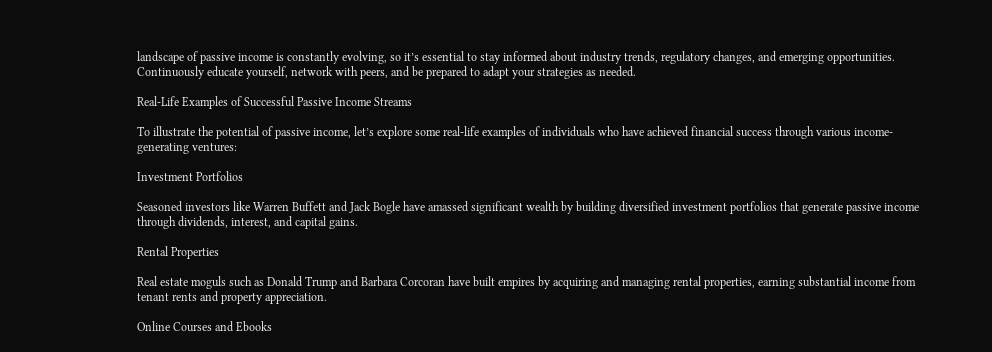landscape of passive income is constantly evolving, so it’s essential to stay informed about industry trends, regulatory changes, and emerging opportunities. Continuously educate yourself, network with peers, and be prepared to adapt your strategies as needed.

Real-Life Examples of Successful Passive Income Streams

To illustrate the potential of passive income, let’s explore some real-life examples of individuals who have achieved financial success through various income-generating ventures:

Investment Portfolios

Seasoned investors like Warren Buffett and Jack Bogle have amassed significant wealth by building diversified investment portfolios that generate passive income through dividends, interest, and capital gains.

Rental Properties

Real estate moguls such as Donald Trump and Barbara Corcoran have built empires by acquiring and managing rental properties, earning substantial income from tenant rents and property appreciation.

Online Courses and Ebooks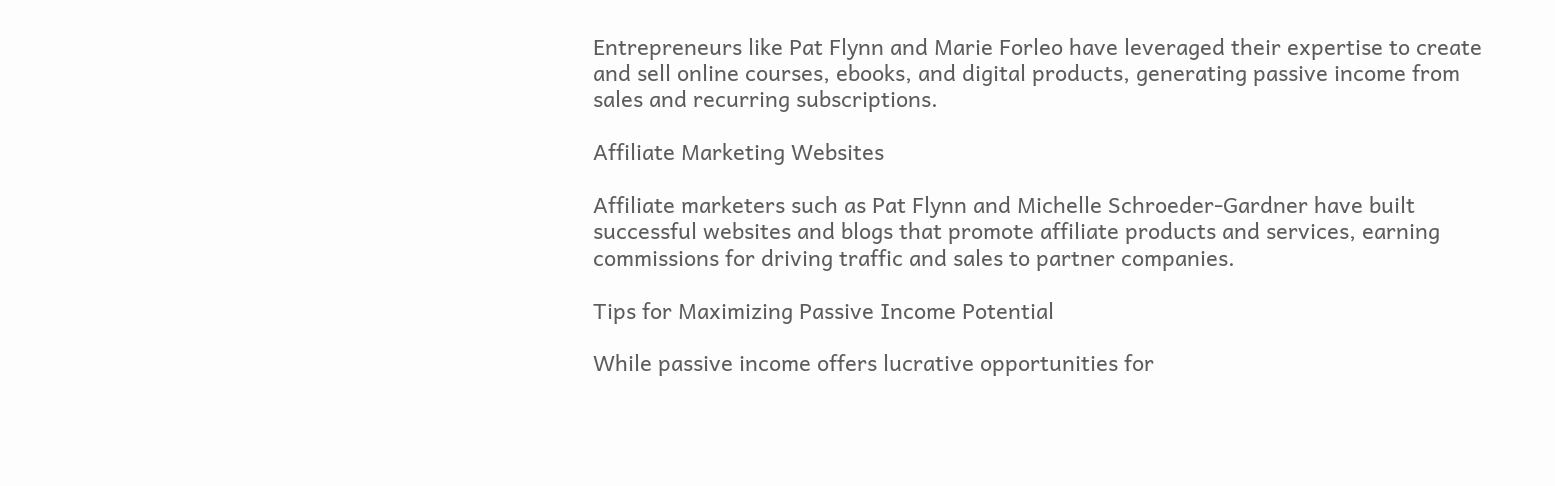Entrepreneurs like Pat Flynn and Marie Forleo have leveraged their expertise to create and sell online courses, ebooks, and digital products, generating passive income from sales and recurring subscriptions.

Affiliate Marketing Websites

Affiliate marketers such as Pat Flynn and Michelle Schroeder-Gardner have built successful websites and blogs that promote affiliate products and services, earning commissions for driving traffic and sales to partner companies.

Tips for Maximizing Passive Income Potential

While passive income offers lucrative opportunities for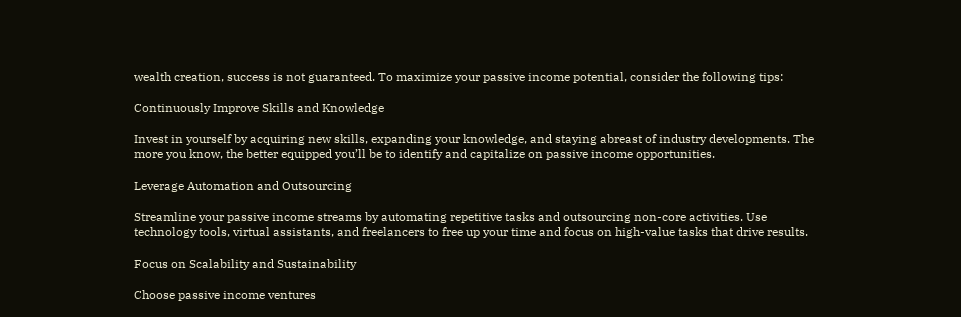wealth creation, success is not guaranteed. To maximize your passive income potential, consider the following tips:

Continuously Improve Skills and Knowledge

Invest in yourself by acquiring new skills, expanding your knowledge, and staying abreast of industry developments. The more you know, the better equipped you’ll be to identify and capitalize on passive income opportunities.

Leverage Automation and Outsourcing

Streamline your passive income streams by automating repetitive tasks and outsourcing non-core activities. Use technology tools, virtual assistants, and freelancers to free up your time and focus on high-value tasks that drive results.

Focus on Scalability and Sustainability

Choose passive income ventures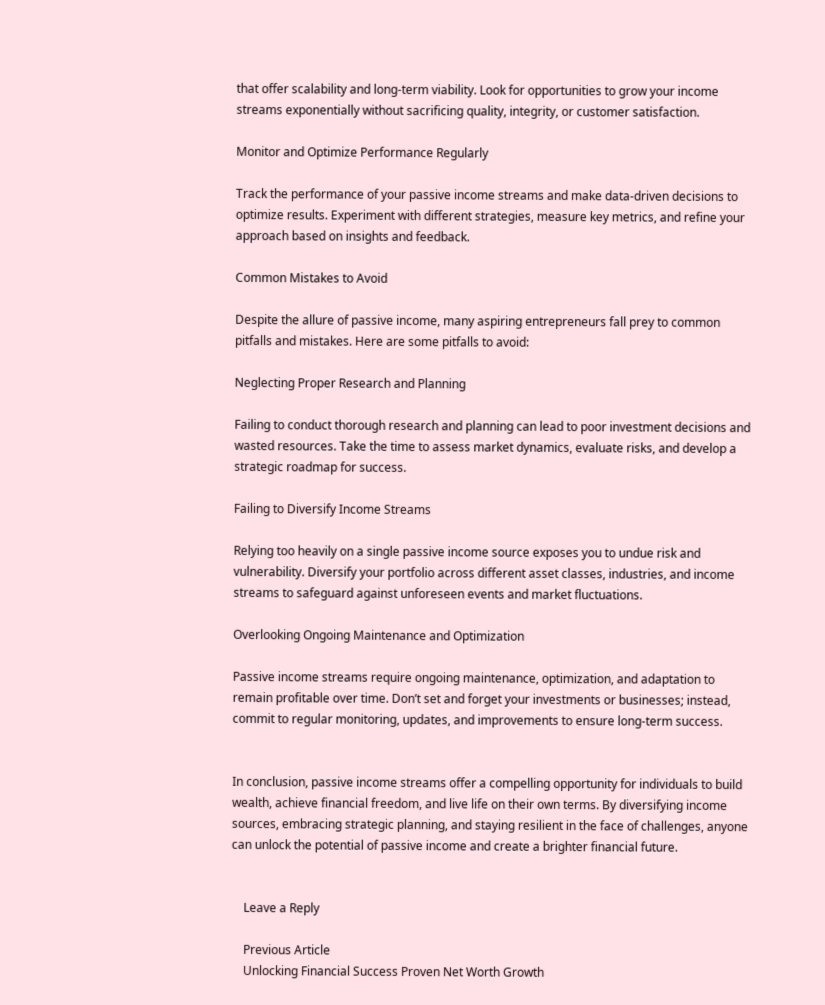that offer scalability and long-term viability. Look for opportunities to grow your income streams exponentially without sacrificing quality, integrity, or customer satisfaction.

Monitor and Optimize Performance Regularly

Track the performance of your passive income streams and make data-driven decisions to optimize results. Experiment with different strategies, measure key metrics, and refine your approach based on insights and feedback.

Common Mistakes to Avoid

Despite the allure of passive income, many aspiring entrepreneurs fall prey to common pitfalls and mistakes. Here are some pitfalls to avoid:

Neglecting Proper Research and Planning

Failing to conduct thorough research and planning can lead to poor investment decisions and wasted resources. Take the time to assess market dynamics, evaluate risks, and develop a strategic roadmap for success.

Failing to Diversify Income Streams

Relying too heavily on a single passive income source exposes you to undue risk and vulnerability. Diversify your portfolio across different asset classes, industries, and income streams to safeguard against unforeseen events and market fluctuations.

Overlooking Ongoing Maintenance and Optimization

Passive income streams require ongoing maintenance, optimization, and adaptation to remain profitable over time. Don’t set and forget your investments or businesses; instead, commit to regular monitoring, updates, and improvements to ensure long-term success.


In conclusion, passive income streams offer a compelling opportunity for individuals to build wealth, achieve financial freedom, and live life on their own terms. By diversifying income sources, embracing strategic planning, and staying resilient in the face of challenges, anyone can unlock the potential of passive income and create a brighter financial future.


    Leave a Reply

    Previous Article
    Unlocking Financial Success Proven Net Worth Growth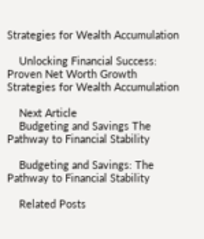Strategies for Wealth Accumulation

    Unlocking Financial Success: Proven Net Worth Growth Strategies for Wealth Accumulation

    Next Article
    Budgeting and Savings The Pathway to Financial Stability

    Budgeting and Savings: The Pathway to Financial Stability

    Related Posts